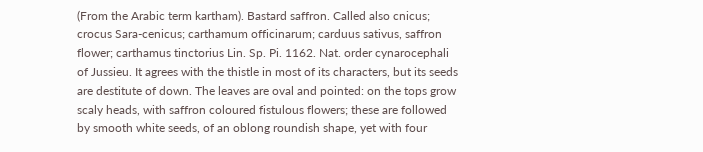(From the Arabic term kartham). Bastard saffron. Called also cnicus; crocus Sara-cenicus; carthamum officinarum; carduus sativus, saffron flower; carthamus tinctorius Lin. Sp. Pi. 1162. Nat. order cynarocephali of Jussieu. It agrees with the thistle in most of its characters, but its seeds are destitute of down. The leaves are oval and pointed: on the tops grow scaly heads, with saffron coloured fistulous flowers; these are followed by smooth white seeds, of an oblong roundish shape, yet with four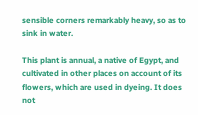sensible corners remarkably heavy, so as to sink in water.

This plant is annual, a native of Egypt, and cultivated in other places on account of its flowers, which are used in dyeing. It does not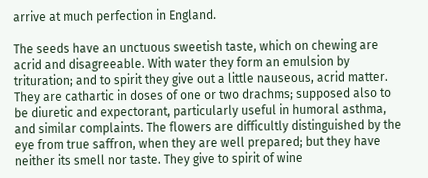arrive at much perfection in England.

The seeds have an unctuous sweetish taste, which on chewing are acrid and disagreeable. With water they form an emulsion by trituration; and to spirit they give out a little nauseous, acrid matter. They are cathartic in doses of one or two drachms; supposed also to be diuretic and expectorant, particularly useful in humoral asthma, and similar complaints. The flowers are difficultly distinguished by the eye from true saffron, when they are well prepared; but they have neither its smell nor taste. They give to spirit of wine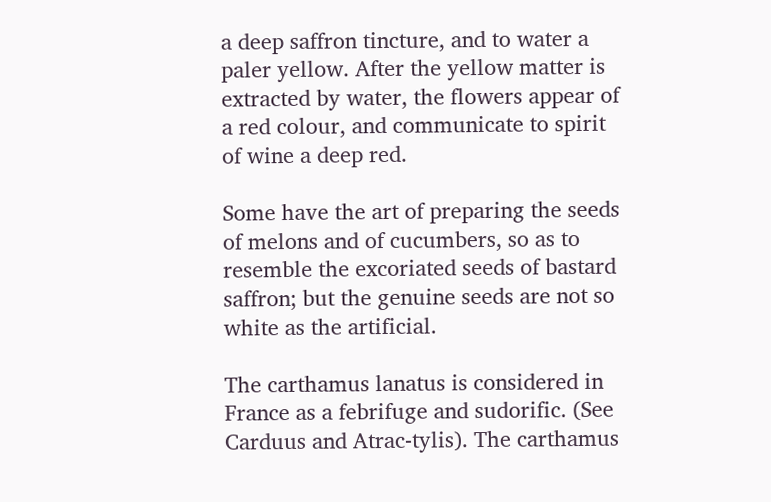a deep saffron tincture, and to water a paler yellow. After the yellow matter is extracted by water, the flowers appear of a red colour, and communicate to spirit of wine a deep red.

Some have the art of preparing the seeds of melons and of cucumbers, so as to resemble the excoriated seeds of bastard saffron; but the genuine seeds are not so white as the artificial.

The carthamus lanatus is considered in France as a febrifuge and sudorific. (See Carduus and Atrac-tylis). The carthamus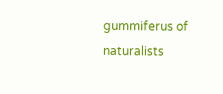gummiferus of naturalists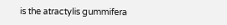is the atractylis gummifera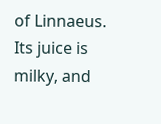of Linnaeus. Its juice is milky, and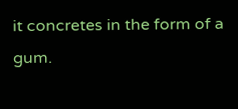it concretes in the form of a gum.